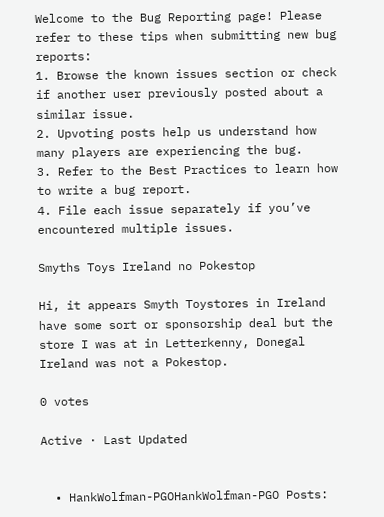Welcome to the Bug Reporting page! Please refer to these tips when submitting new bug reports:
1. Browse the known issues section or check if another user previously posted about a similar issue.
2. Upvoting posts help us understand how many players are experiencing the bug.
3. Refer to the Best Practices to learn how to write a bug report.
4. File each issue separately if you’ve encountered multiple issues.

Smyths Toys Ireland no Pokestop

Hi, it appears Smyth Toystores in Ireland have some sort or sponsorship deal but the store I was at in Letterkenny, Donegal Ireland was not a Pokestop.

0 votes

Active · Last Updated


  • HankWolfman-PGOHankWolfman-PGO Posts: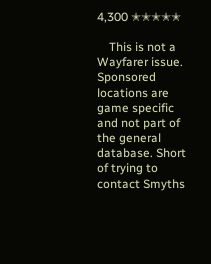4,300 ✭✭✭✭✭

    This is not a Wayfarer issue. Sponsored locations are game specific and not part of the general database. Short of trying to contact Smyths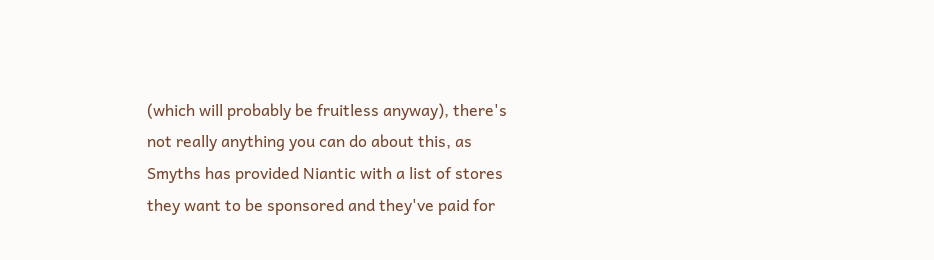(which will probably be fruitless anyway), there's not really anything you can do about this, as Smyths has provided Niantic with a list of stores they want to be sponsored and they've paid for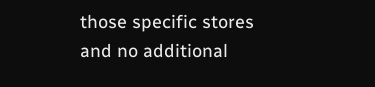those specific stores and no additional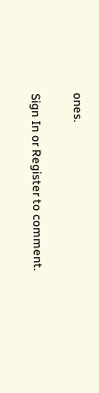ones.

Sign In or Register to comment.